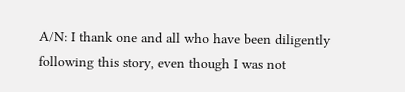A/N: I thank one and all who have been diligently following this story, even though I was not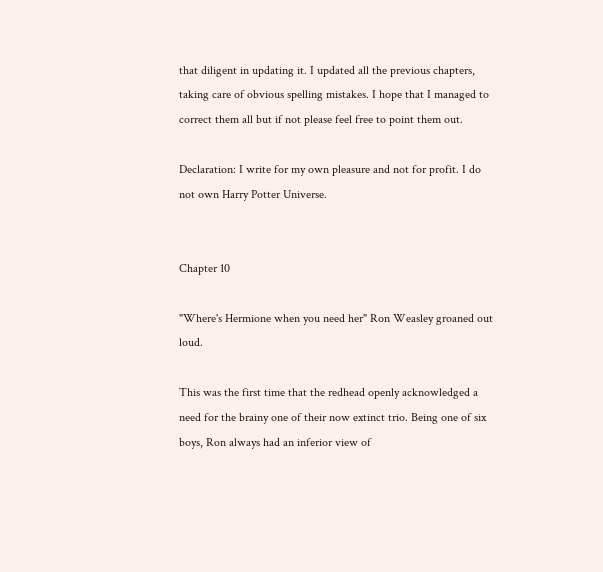that diligent in updating it. I updated all the previous chapters, taking care of obvious spelling mistakes. I hope that I managed to correct them all but if not please feel free to point them out.

Declaration: I write for my own pleasure and not for profit. I do not own Harry Potter Universe.


Chapter 10

"Where's Hermione when you need her" Ron Weasley groaned out loud.

This was the first time that the redhead openly acknowledged a need for the brainy one of their now extinct trio. Being one of six boys, Ron always had an inferior view of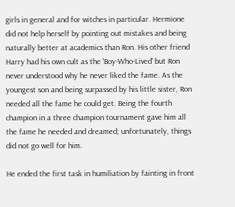girls in general and for witches in particular. Hermione did not help herself by pointing out mistakes and being naturally better at academics than Ron. His other friend Harry had his own cult as the 'Boy-Who-Lived' but Ron never understood why he never liked the fame. As the youngest son and being surpassed by his little sister, Ron needed all the fame he could get. Being the fourth champion in a three champion tournament gave him all the fame he needed and dreamed; unfortunately, things did not go well for him.

He ended the first task in humiliation by fainting in front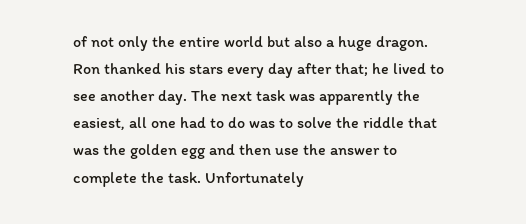of not only the entire world but also a huge dragon. Ron thanked his stars every day after that; he lived to see another day. The next task was apparently the easiest, all one had to do was to solve the riddle that was the golden egg and then use the answer to complete the task. Unfortunately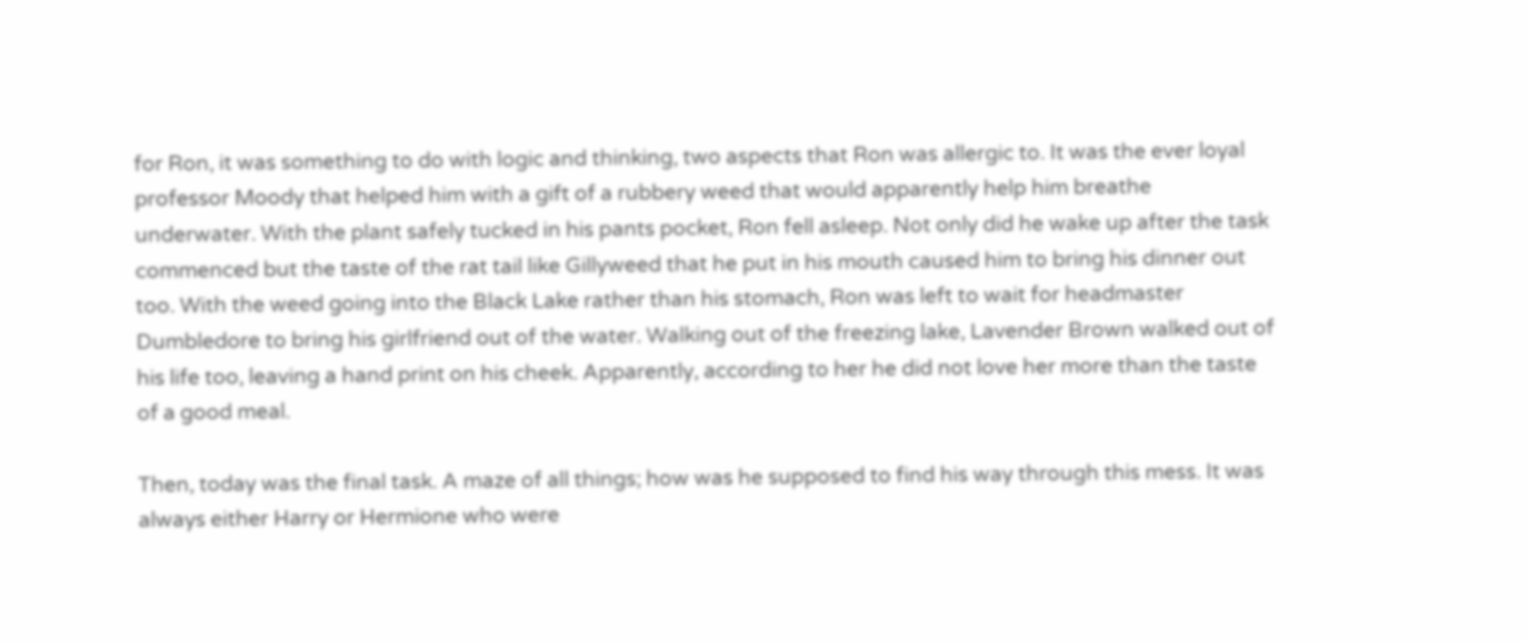for Ron, it was something to do with logic and thinking, two aspects that Ron was allergic to. It was the ever loyal professor Moody that helped him with a gift of a rubbery weed that would apparently help him breathe underwater. With the plant safely tucked in his pants pocket, Ron fell asleep. Not only did he wake up after the task commenced but the taste of the rat tail like Gillyweed that he put in his mouth caused him to bring his dinner out too. With the weed going into the Black Lake rather than his stomach, Ron was left to wait for headmaster Dumbledore to bring his girlfriend out of the water. Walking out of the freezing lake, Lavender Brown walked out of his life too, leaving a hand print on his cheek. Apparently, according to her he did not love her more than the taste of a good meal.

Then, today was the final task. A maze of all things; how was he supposed to find his way through this mess. It was always either Harry or Hermione who were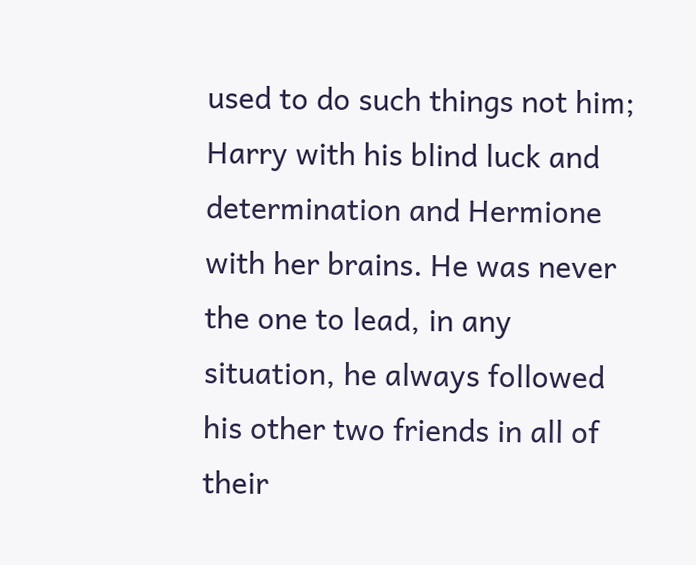used to do such things not him; Harry with his blind luck and determination and Hermione with her brains. He was never the one to lead, in any situation, he always followed his other two friends in all of their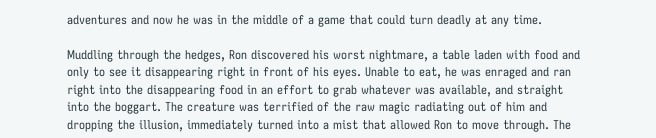adventures and now he was in the middle of a game that could turn deadly at any time.

Muddling through the hedges, Ron discovered his worst nightmare, a table laden with food and only to see it disappearing right in front of his eyes. Unable to eat, he was enraged and ran right into the disappearing food in an effort to grab whatever was available, and straight into the boggart. The creature was terrified of the raw magic radiating out of him and dropping the illusion, immediately turned into a mist that allowed Ron to move through. The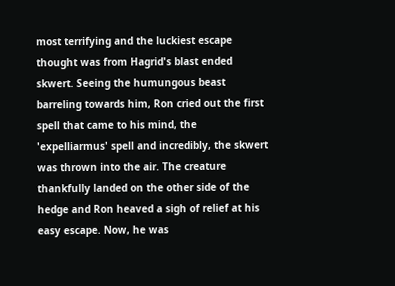most terrifying and the luckiest escape thought was from Hagrid's blast ended skwert. Seeing the humungous beast barreling towards him, Ron cried out the first spell that came to his mind, the 'expelliarmus' spell and incredibly, the skwert was thrown into the air. The creature thankfully landed on the other side of the hedge and Ron heaved a sigh of relief at his easy escape. Now, he was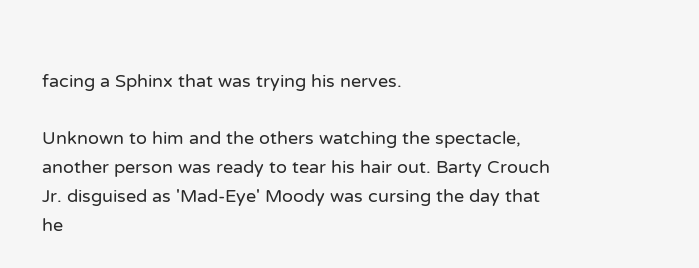facing a Sphinx that was trying his nerves.

Unknown to him and the others watching the spectacle, another person was ready to tear his hair out. Barty Crouch Jr. disguised as 'Mad-Eye' Moody was cursing the day that he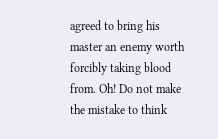agreed to bring his master an enemy worth forcibly taking blood from. Oh! Do not make the mistake to think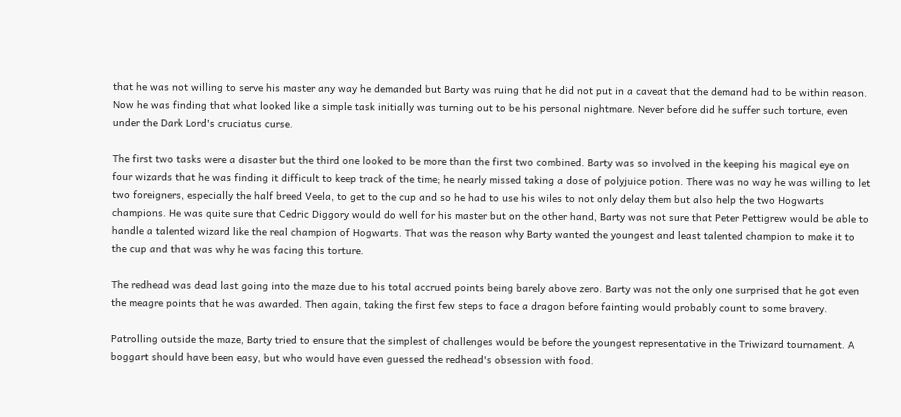that he was not willing to serve his master any way he demanded but Barty was ruing that he did not put in a caveat that the demand had to be within reason. Now he was finding that what looked like a simple task initially was turning out to be his personal nightmare. Never before did he suffer such torture, even under the Dark Lord's cruciatus curse.

The first two tasks were a disaster but the third one looked to be more than the first two combined. Barty was so involved in the keeping his magical eye on four wizards that he was finding it difficult to keep track of the time; he nearly missed taking a dose of polyjuice potion. There was no way he was willing to let two foreigners, especially the half breed Veela, to get to the cup and so he had to use his wiles to not only delay them but also help the two Hogwarts champions. He was quite sure that Cedric Diggory would do well for his master but on the other hand, Barty was not sure that Peter Pettigrew would be able to handle a talented wizard like the real champion of Hogwarts. That was the reason why Barty wanted the youngest and least talented champion to make it to the cup and that was why he was facing this torture.

The redhead was dead last going into the maze due to his total accrued points being barely above zero. Barty was not the only one surprised that he got even the meagre points that he was awarded. Then again, taking the first few steps to face a dragon before fainting would probably count to some bravery.

Patrolling outside the maze, Barty tried to ensure that the simplest of challenges would be before the youngest representative in the Triwizard tournament. A boggart should have been easy, but who would have even guessed the redhead's obsession with food.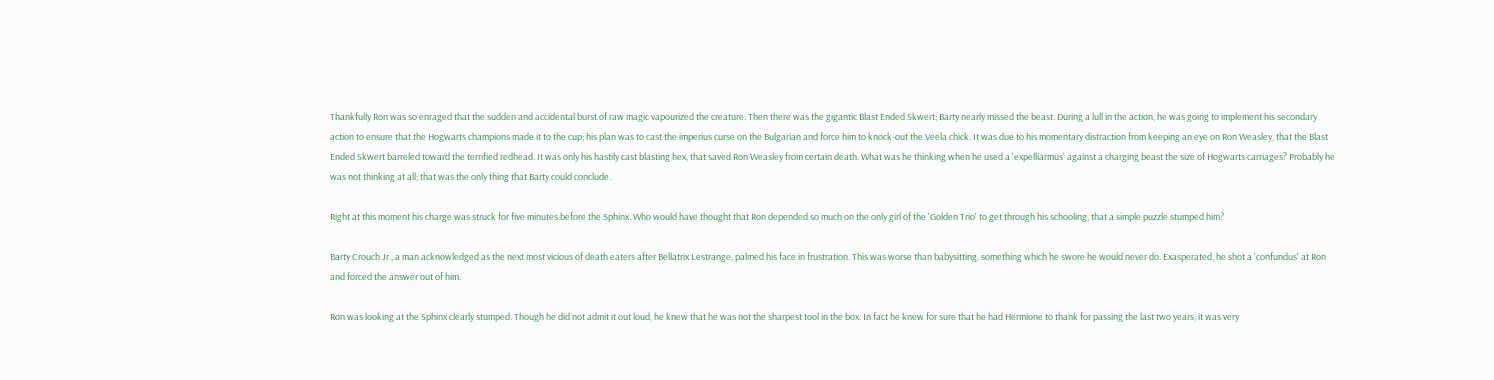Thankfully Ron was so enraged that the sudden and accidental burst of raw magic vapourized the creature. Then there was the gigantic Blast Ended Skwert; Barty nearly missed the beast. During a lull in the action, he was going to implement his secondary action to ensure that the Hogwarts champions made it to the cup; his plan was to cast the imperius curse on the Bulgarian and force him to knock-out the Veela chick. It was due to his momentary distraction from keeping an eye on Ron Weasley, that the Blast Ended Skwert barreled toward the terrified redhead. It was only his hastily cast blasting hex, that saved Ron Weasley from certain death. What was he thinking when he used a 'expelliarmus' against a charging beast the size of Hogwarts carriages? Probably he was not thinking at all; that was the only thing that Barty could conclude.

Right at this moment his charge was struck for five minutes before the Sphinx. Who would have thought that Ron depended so much on the only girl of the 'Golden Trio' to get through his schooling, that a simple puzzle stumped him?

Barty Crouch Jr., a man acknowledged as the next most vicious of death eaters after Bellatrix Lestrange, palmed his face in frustration. This was worse than babysitting, something which he swore he would never do. Exasperated, he shot a 'confundus' at Ron and forced the answer out of him.

Ron was looking at the Sphinx clearly stumped. Though he did not admit it out loud, he knew that he was not the sharpest tool in the box. In fact he knew for sure that he had Hermione to thank for passing the last two years; it was very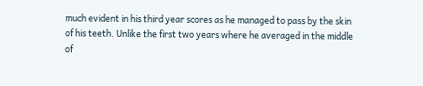much evident in his third year scores as he managed to pass by the skin of his teeth. Unlike the first two years where he averaged in the middle of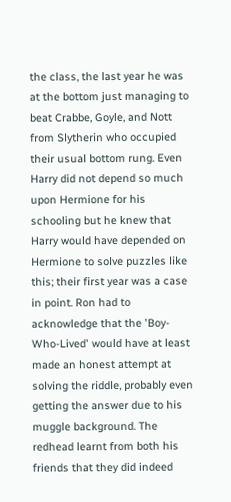the class, the last year he was at the bottom just managing to beat Crabbe, Goyle, and Nott from Slytherin who occupied their usual bottom rung. Even Harry did not depend so much upon Hermione for his schooling but he knew that Harry would have depended on Hermione to solve puzzles like this; their first year was a case in point. Ron had to acknowledge that the 'Boy-Who-Lived' would have at least made an honest attempt at solving the riddle, probably even getting the answer due to his muggle background. The redhead learnt from both his friends that they did indeed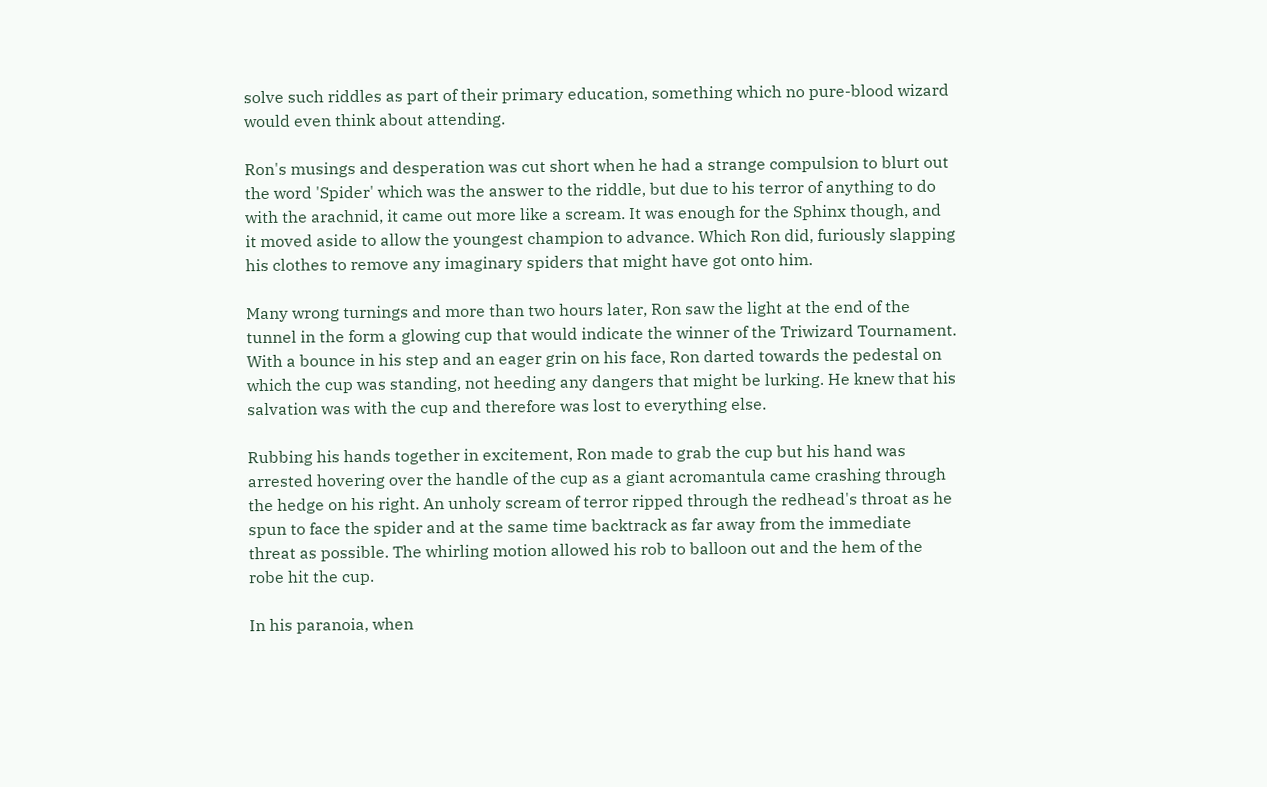solve such riddles as part of their primary education, something which no pure-blood wizard would even think about attending.

Ron's musings and desperation was cut short when he had a strange compulsion to blurt out the word 'Spider' which was the answer to the riddle, but due to his terror of anything to do with the arachnid, it came out more like a scream. It was enough for the Sphinx though, and it moved aside to allow the youngest champion to advance. Which Ron did, furiously slapping his clothes to remove any imaginary spiders that might have got onto him.

Many wrong turnings and more than two hours later, Ron saw the light at the end of the tunnel in the form a glowing cup that would indicate the winner of the Triwizard Tournament. With a bounce in his step and an eager grin on his face, Ron darted towards the pedestal on which the cup was standing, not heeding any dangers that might be lurking. He knew that his salvation was with the cup and therefore was lost to everything else.

Rubbing his hands together in excitement, Ron made to grab the cup but his hand was arrested hovering over the handle of the cup as a giant acromantula came crashing through the hedge on his right. An unholy scream of terror ripped through the redhead's throat as he spun to face the spider and at the same time backtrack as far away from the immediate threat as possible. The whirling motion allowed his rob to balloon out and the hem of the robe hit the cup.

In his paranoia, when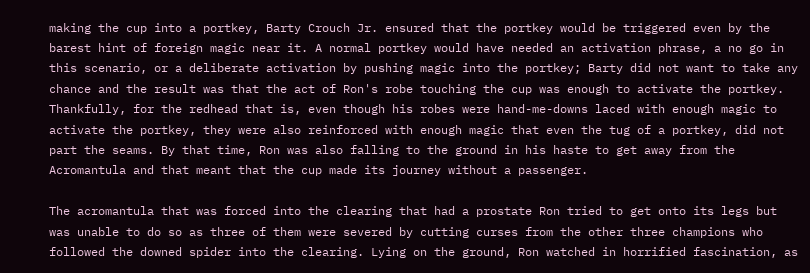making the cup into a portkey, Barty Crouch Jr. ensured that the portkey would be triggered even by the barest hint of foreign magic near it. A normal portkey would have needed an activation phrase, a no go in this scenario, or a deliberate activation by pushing magic into the portkey; Barty did not want to take any chance and the result was that the act of Ron's robe touching the cup was enough to activate the portkey. Thankfully, for the redhead that is, even though his robes were hand-me-downs laced with enough magic to activate the portkey, they were also reinforced with enough magic that even the tug of a portkey, did not part the seams. By that time, Ron was also falling to the ground in his haste to get away from the Acromantula and that meant that the cup made its journey without a passenger.

The acromantula that was forced into the clearing that had a prostate Ron tried to get onto its legs but was unable to do so as three of them were severed by cutting curses from the other three champions who followed the downed spider into the clearing. Lying on the ground, Ron watched in horrified fascination, as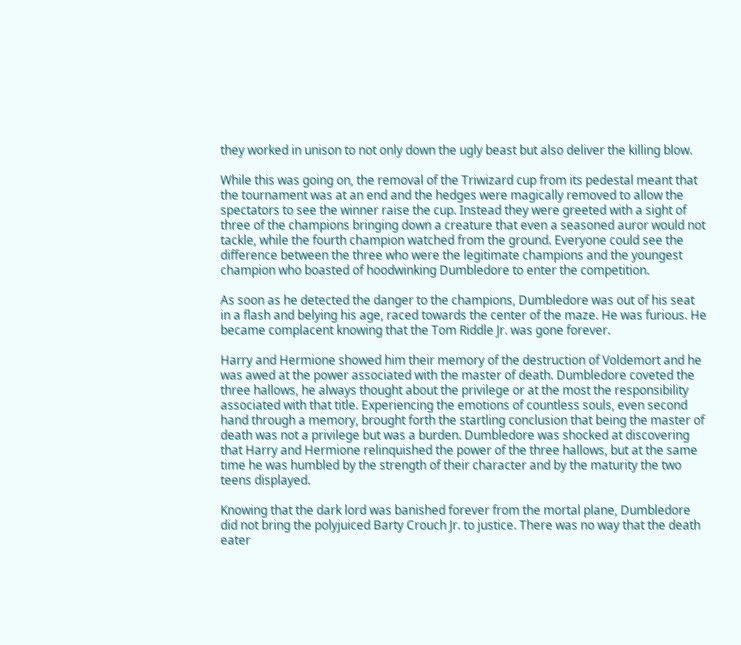they worked in unison to not only down the ugly beast but also deliver the killing blow.

While this was going on, the removal of the Triwizard cup from its pedestal meant that the tournament was at an end and the hedges were magically removed to allow the spectators to see the winner raise the cup. Instead they were greeted with a sight of three of the champions bringing down a creature that even a seasoned auror would not tackle, while the fourth champion watched from the ground. Everyone could see the difference between the three who were the legitimate champions and the youngest champion who boasted of hoodwinking Dumbledore to enter the competition.

As soon as he detected the danger to the champions, Dumbledore was out of his seat in a flash and belying his age, raced towards the center of the maze. He was furious. He became complacent knowing that the Tom Riddle Jr. was gone forever.

Harry and Hermione showed him their memory of the destruction of Voldemort and he was awed at the power associated with the master of death. Dumbledore coveted the three hallows, he always thought about the privilege or at the most the responsibility associated with that title. Experiencing the emotions of countless souls, even second hand through a memory, brought forth the startling conclusion that being the master of death was not a privilege but was a burden. Dumbledore was shocked at discovering that Harry and Hermione relinquished the power of the three hallows, but at the same time he was humbled by the strength of their character and by the maturity the two teens displayed.

Knowing that the dark lord was banished forever from the mortal plane, Dumbledore did not bring the polyjuiced Barty Crouch Jr. to justice. There was no way that the death eater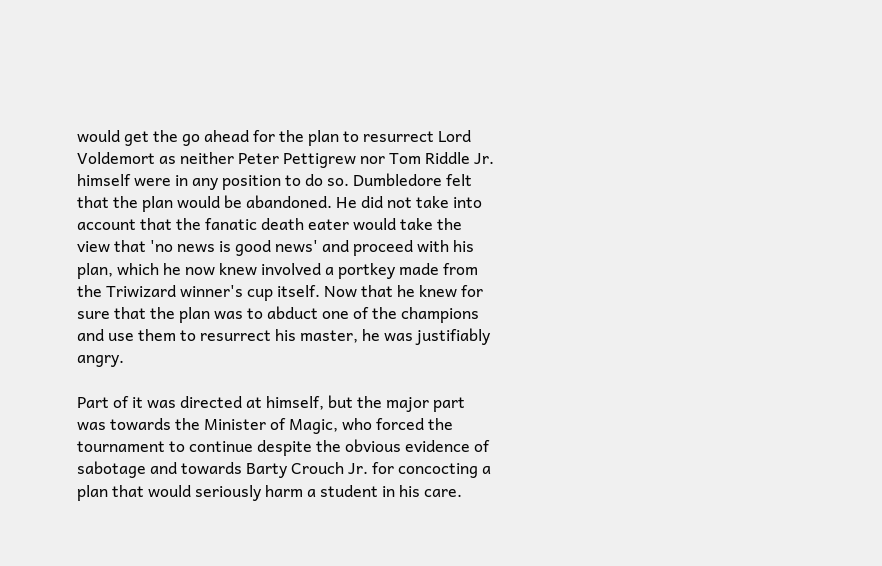would get the go ahead for the plan to resurrect Lord Voldemort as neither Peter Pettigrew nor Tom Riddle Jr. himself were in any position to do so. Dumbledore felt that the plan would be abandoned. He did not take into account that the fanatic death eater would take the view that 'no news is good news' and proceed with his plan, which he now knew involved a portkey made from the Triwizard winner's cup itself. Now that he knew for sure that the plan was to abduct one of the champions and use them to resurrect his master, he was justifiably angry.

Part of it was directed at himself, but the major part was towards the Minister of Magic, who forced the tournament to continue despite the obvious evidence of sabotage and towards Barty Crouch Jr. for concocting a plan that would seriously harm a student in his care.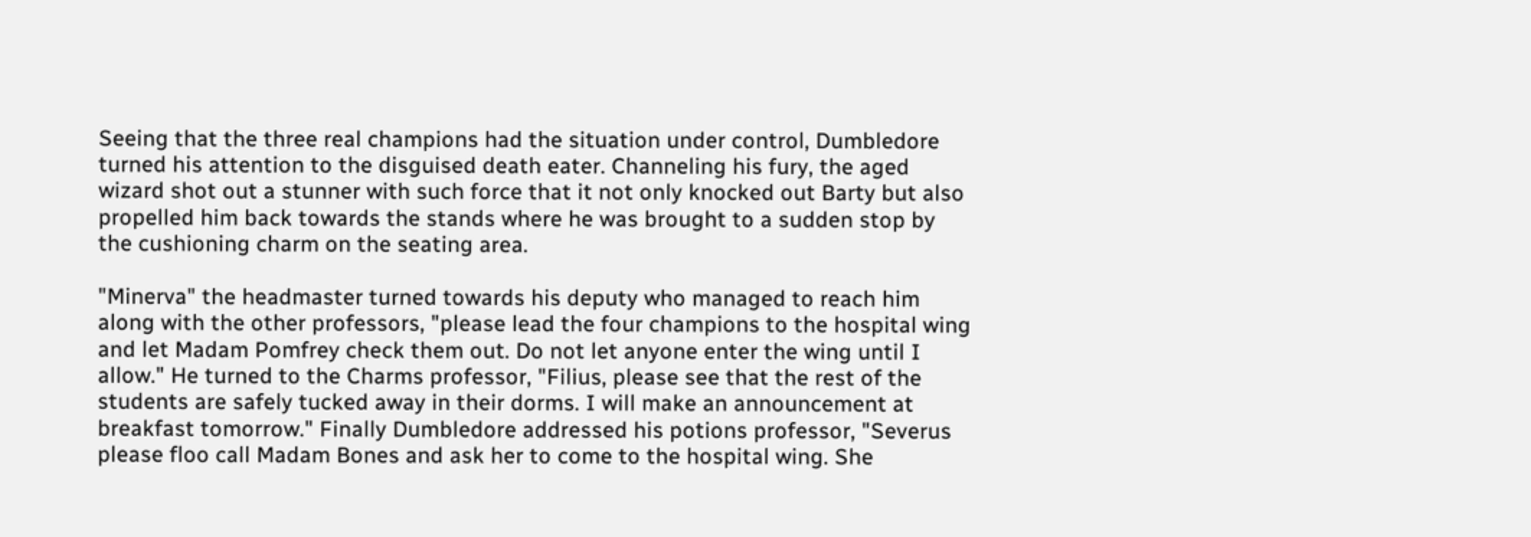Seeing that the three real champions had the situation under control, Dumbledore turned his attention to the disguised death eater. Channeling his fury, the aged wizard shot out a stunner with such force that it not only knocked out Barty but also propelled him back towards the stands where he was brought to a sudden stop by the cushioning charm on the seating area.

"Minerva" the headmaster turned towards his deputy who managed to reach him along with the other professors, "please lead the four champions to the hospital wing and let Madam Pomfrey check them out. Do not let anyone enter the wing until I allow." He turned to the Charms professor, "Filius, please see that the rest of the students are safely tucked away in their dorms. I will make an announcement at breakfast tomorrow." Finally Dumbledore addressed his potions professor, "Severus please floo call Madam Bones and ask her to come to the hospital wing. She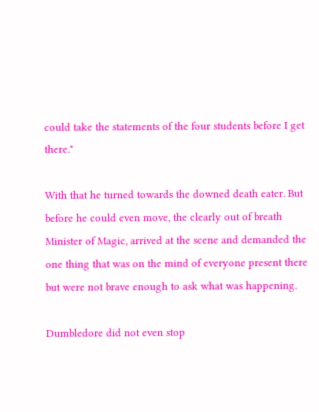could take the statements of the four students before I get there."

With that he turned towards the downed death eater. But before he could even move, the clearly out of breath Minister of Magic, arrived at the scene and demanded the one thing that was on the mind of everyone present there but were not brave enough to ask what was happening.

Dumbledore did not even stop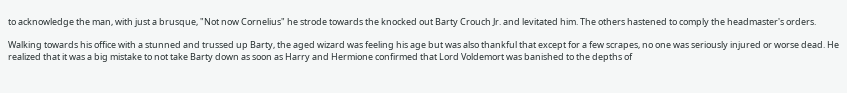to acknowledge the man, with just a brusque, "Not now Cornelius" he strode towards the knocked out Barty Crouch Jr. and levitated him. The others hastened to comply the headmaster's orders.

Walking towards his office with a stunned and trussed up Barty, the aged wizard was feeling his age but was also thankful that except for a few scrapes, no one was seriously injured or worse dead. He realized that it was a big mistake to not take Barty down as soon as Harry and Hermione confirmed that Lord Voldemort was banished to the depths of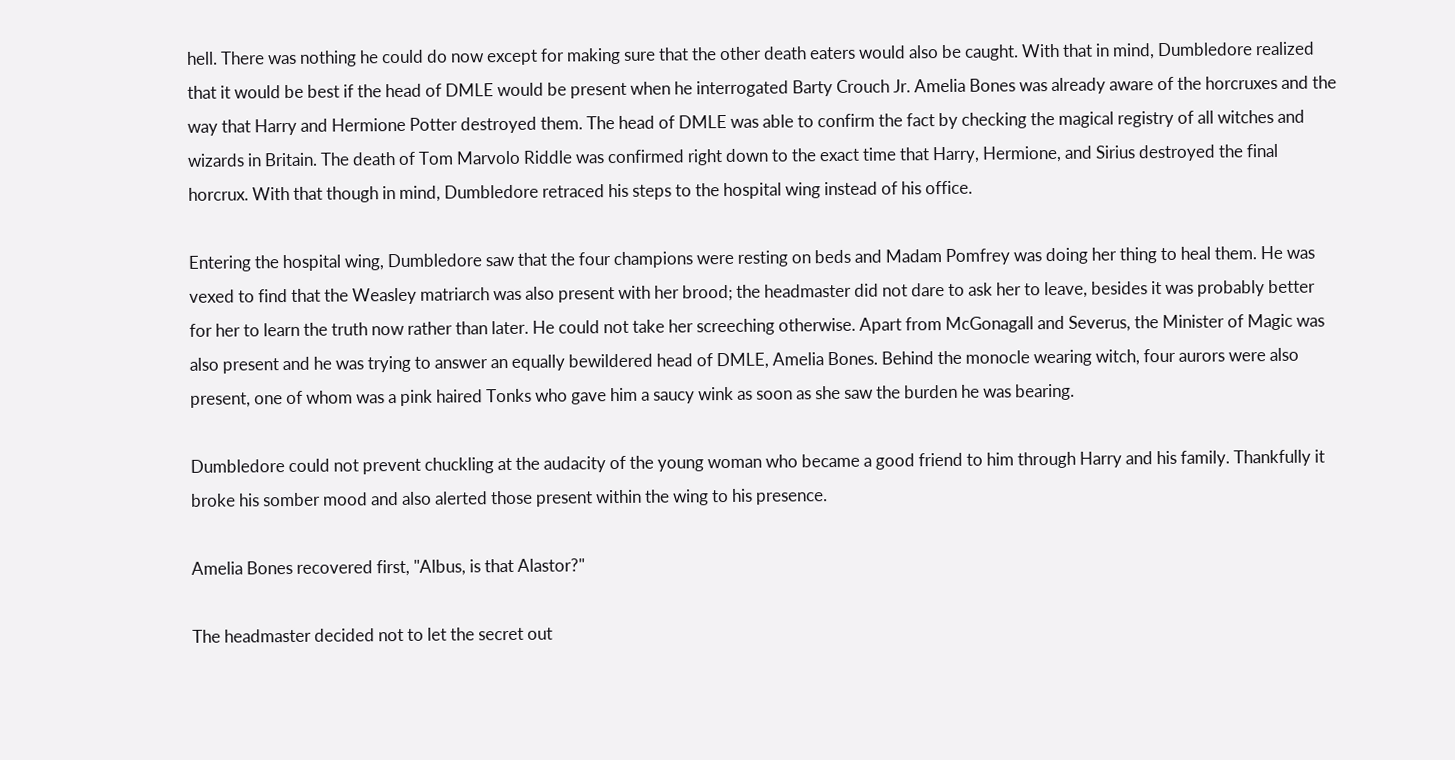hell. There was nothing he could do now except for making sure that the other death eaters would also be caught. With that in mind, Dumbledore realized that it would be best if the head of DMLE would be present when he interrogated Barty Crouch Jr. Amelia Bones was already aware of the horcruxes and the way that Harry and Hermione Potter destroyed them. The head of DMLE was able to confirm the fact by checking the magical registry of all witches and wizards in Britain. The death of Tom Marvolo Riddle was confirmed right down to the exact time that Harry, Hermione, and Sirius destroyed the final horcrux. With that though in mind, Dumbledore retraced his steps to the hospital wing instead of his office.

Entering the hospital wing, Dumbledore saw that the four champions were resting on beds and Madam Pomfrey was doing her thing to heal them. He was vexed to find that the Weasley matriarch was also present with her brood; the headmaster did not dare to ask her to leave, besides it was probably better for her to learn the truth now rather than later. He could not take her screeching otherwise. Apart from McGonagall and Severus, the Minister of Magic was also present and he was trying to answer an equally bewildered head of DMLE, Amelia Bones. Behind the monocle wearing witch, four aurors were also present, one of whom was a pink haired Tonks who gave him a saucy wink as soon as she saw the burden he was bearing.

Dumbledore could not prevent chuckling at the audacity of the young woman who became a good friend to him through Harry and his family. Thankfully it broke his somber mood and also alerted those present within the wing to his presence.

Amelia Bones recovered first, "Albus, is that Alastor?"

The headmaster decided not to let the secret out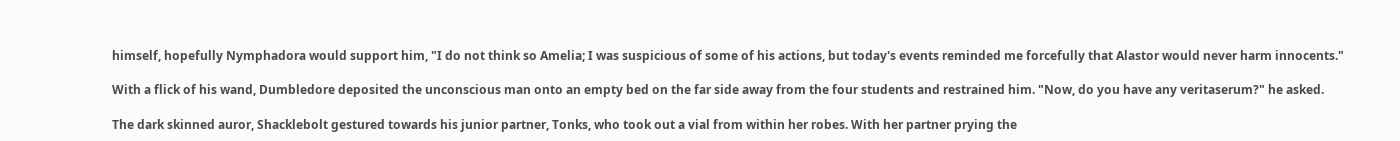himself, hopefully Nymphadora would support him, "I do not think so Amelia; I was suspicious of some of his actions, but today's events reminded me forcefully that Alastor would never harm innocents."

With a flick of his wand, Dumbledore deposited the unconscious man onto an empty bed on the far side away from the four students and restrained him. "Now, do you have any veritaserum?" he asked.

The dark skinned auror, Shacklebolt gestured towards his junior partner, Tonks, who took out a vial from within her robes. With her partner prying the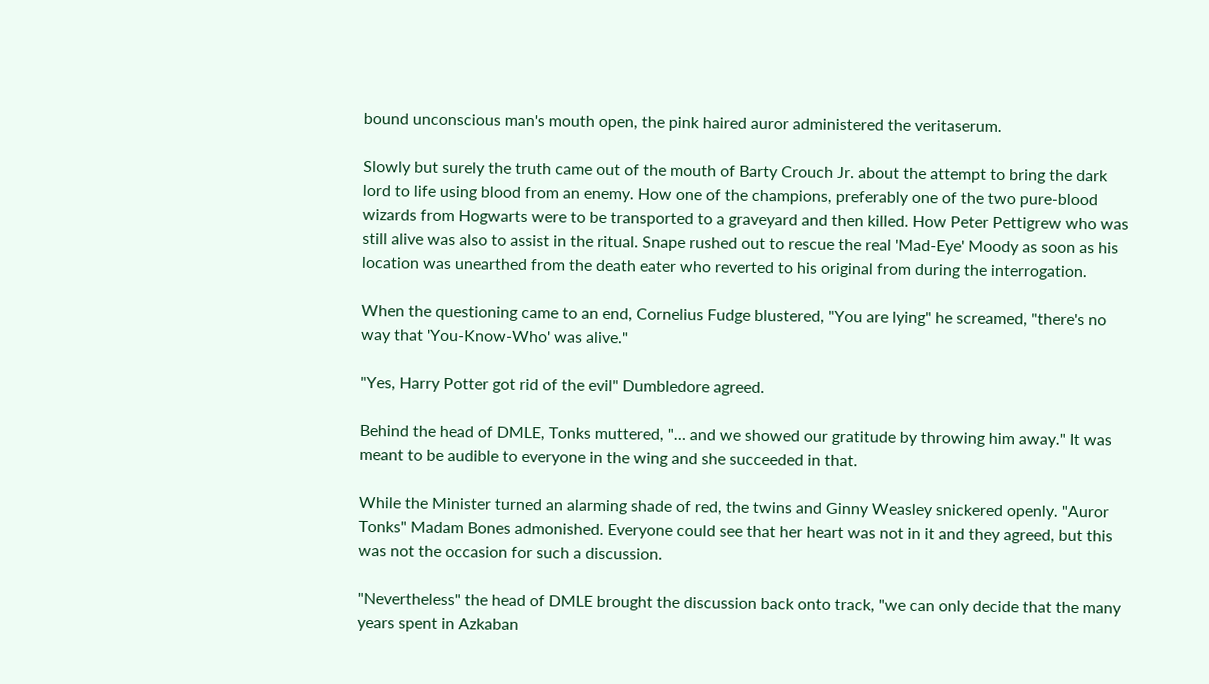bound unconscious man's mouth open, the pink haired auror administered the veritaserum.

Slowly but surely the truth came out of the mouth of Barty Crouch Jr. about the attempt to bring the dark lord to life using blood from an enemy. How one of the champions, preferably one of the two pure-blood wizards from Hogwarts were to be transported to a graveyard and then killed. How Peter Pettigrew who was still alive was also to assist in the ritual. Snape rushed out to rescue the real 'Mad-Eye' Moody as soon as his location was unearthed from the death eater who reverted to his original from during the interrogation.

When the questioning came to an end, Cornelius Fudge blustered, "You are lying" he screamed, "there's no way that 'You-Know-Who' was alive."

"Yes, Harry Potter got rid of the evil" Dumbledore agreed.

Behind the head of DMLE, Tonks muttered, "… and we showed our gratitude by throwing him away." It was meant to be audible to everyone in the wing and she succeeded in that.

While the Minister turned an alarming shade of red, the twins and Ginny Weasley snickered openly. "Auror Tonks" Madam Bones admonished. Everyone could see that her heart was not in it and they agreed, but this was not the occasion for such a discussion.

"Nevertheless" the head of DMLE brought the discussion back onto track, "we can only decide that the many years spent in Azkaban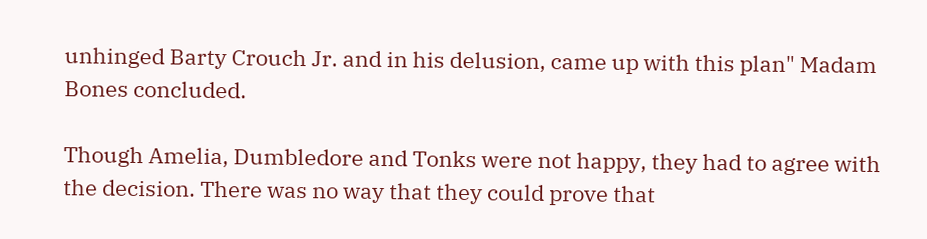unhinged Barty Crouch Jr. and in his delusion, came up with this plan" Madam Bones concluded.

Though Amelia, Dumbledore and Tonks were not happy, they had to agree with the decision. There was no way that they could prove that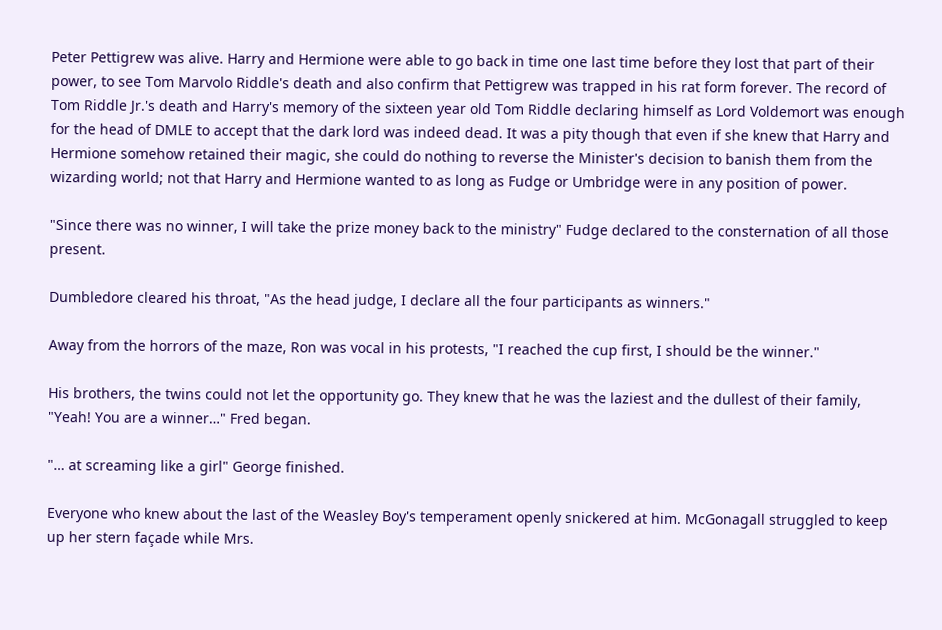Peter Pettigrew was alive. Harry and Hermione were able to go back in time one last time before they lost that part of their power, to see Tom Marvolo Riddle's death and also confirm that Pettigrew was trapped in his rat form forever. The record of Tom Riddle Jr.'s death and Harry's memory of the sixteen year old Tom Riddle declaring himself as Lord Voldemort was enough for the head of DMLE to accept that the dark lord was indeed dead. It was a pity though that even if she knew that Harry and Hermione somehow retained their magic, she could do nothing to reverse the Minister's decision to banish them from the wizarding world; not that Harry and Hermione wanted to as long as Fudge or Umbridge were in any position of power.

"Since there was no winner, I will take the prize money back to the ministry" Fudge declared to the consternation of all those present.

Dumbledore cleared his throat, "As the head judge, I declare all the four participants as winners."

Away from the horrors of the maze, Ron was vocal in his protests, "I reached the cup first, I should be the winner."

His brothers, the twins could not let the opportunity go. They knew that he was the laziest and the dullest of their family, "Yeah! You are a winner…" Fred began.

"… at screaming like a girl" George finished.

Everyone who knew about the last of the Weasley Boy's temperament openly snickered at him. McGonagall struggled to keep up her stern façade while Mrs.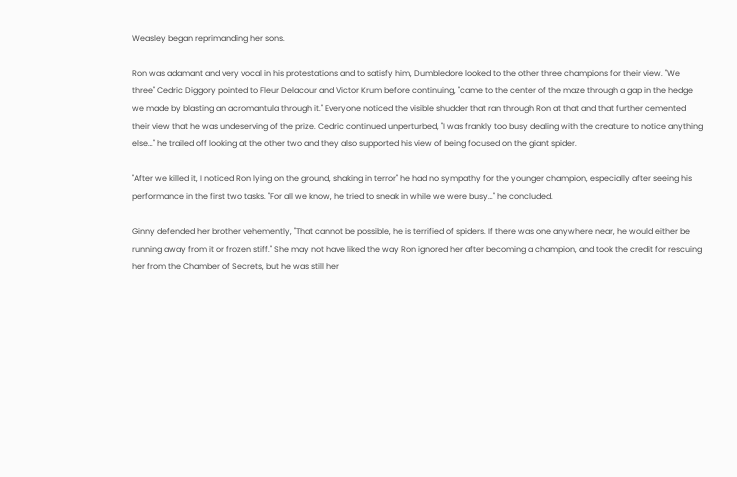Weasley began reprimanding her sons.

Ron was adamant and very vocal in his protestations and to satisfy him, Dumbledore looked to the other three champions for their view. "We three" Cedric Diggory pointed to Fleur Delacour and Victor Krum before continuing, "came to the center of the maze through a gap in the hedge we made by blasting an acromantula through it." Everyone noticed the visible shudder that ran through Ron at that and that further cemented their view that he was undeserving of the prize. Cedric continued unperturbed, "I was frankly too busy dealing with the creature to notice anything else…" he trailed off looking at the other two and they also supported his view of being focused on the giant spider.

"After we killed it, I noticed Ron lying on the ground, shaking in terror" he had no sympathy for the younger champion, especially after seeing his performance in the first two tasks. "For all we know, he tried to sneak in while we were busy…" he concluded.

Ginny defended her brother vehemently, "That cannot be possible, he is terrified of spiders. If there was one anywhere near, he would either be running away from it or frozen stiff." She may not have liked the way Ron ignored her after becoming a champion, and took the credit for rescuing her from the Chamber of Secrets, but he was still her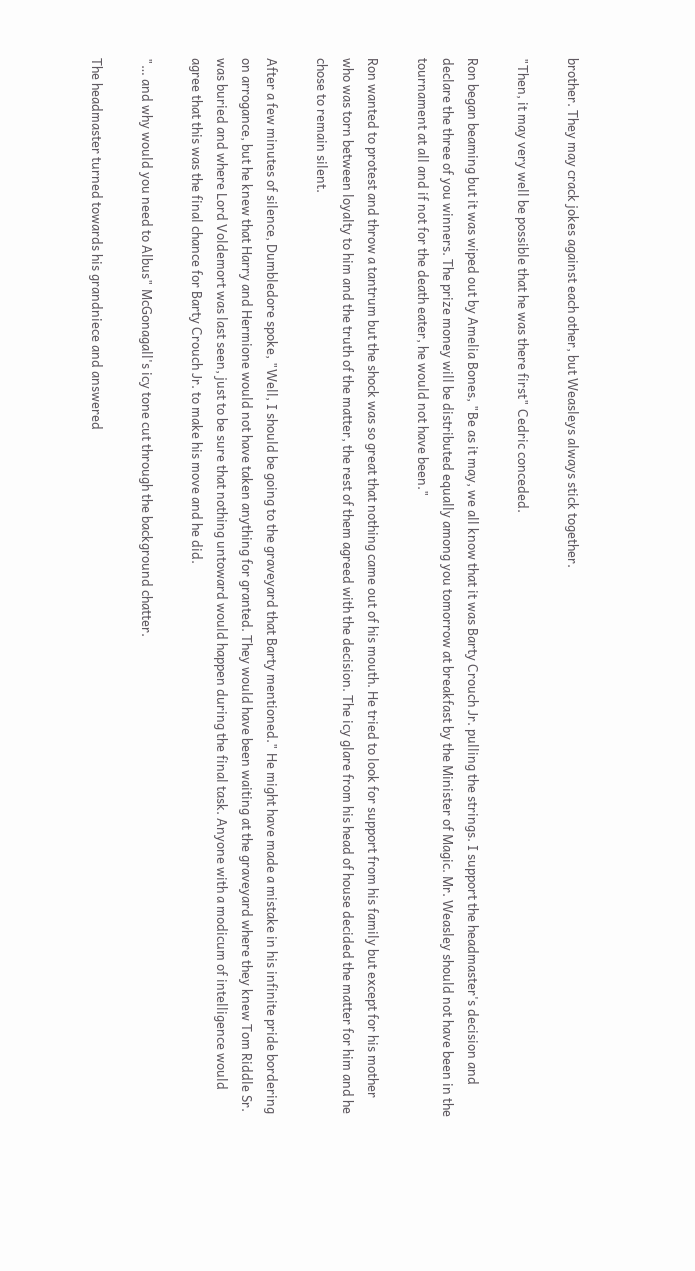brother. They may crack jokes against each other, but Weasleys always stick together.

"Then, it may very well be possible that he was there first" Cedric conceded.

Ron began beaming but it was wiped out by Amelia Bones, "Be as it may, we all know that it was Barty Crouch Jr. pulling the strings. I support the headmaster's decision and declare the three of you winners. The prize money will be distributed equally among you tomorrow at breakfast by the Minister of Magic. Mr. Weasley should not have been in the tournament at all and if not for the death eater, he would not have been."

Ron wanted to protest and throw a tantrum but the shock was so great that nothing came out of his mouth. He tried to look for support from his family but except for his mother who was torn between loyalty to him and the truth of the matter, the rest of them agreed with the decision. The icy glare from his head of house decided the matter for him and he chose to remain silent.

After a few minutes of silence, Dumbledore spoke, "Well, I should be going to the graveyard that Barty mentioned." He might have made a mistake in his infinite pride bordering on arrogance, but he knew that Harry and Hermione would not have taken anything for granted. They would have been waiting at the graveyard where they knew Tom Riddle Sr. was buried and where Lord Voldemort was last seen, just to be sure that nothing untoward would happen during the final task. Anyone with a modicum of intelligence would agree that this was the final chance for Barty Crouch Jr. to make his move and he did.

"… and why would you need to Albus" McGonagall's icy tone cut through the background chatter.

The headmaster turned towards his grandniece and answered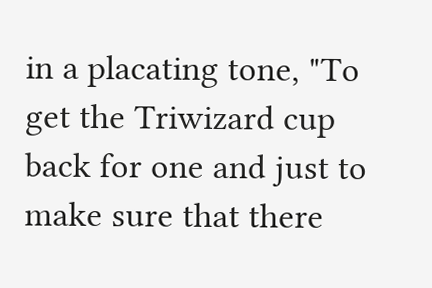in a placating tone, "To get the Triwizard cup back for one and just to make sure that there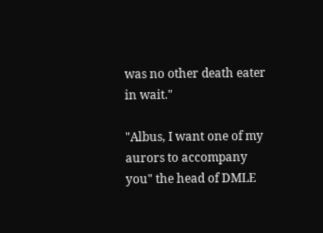was no other death eater in wait."

"Albus, I want one of my aurors to accompany you" the head of DMLE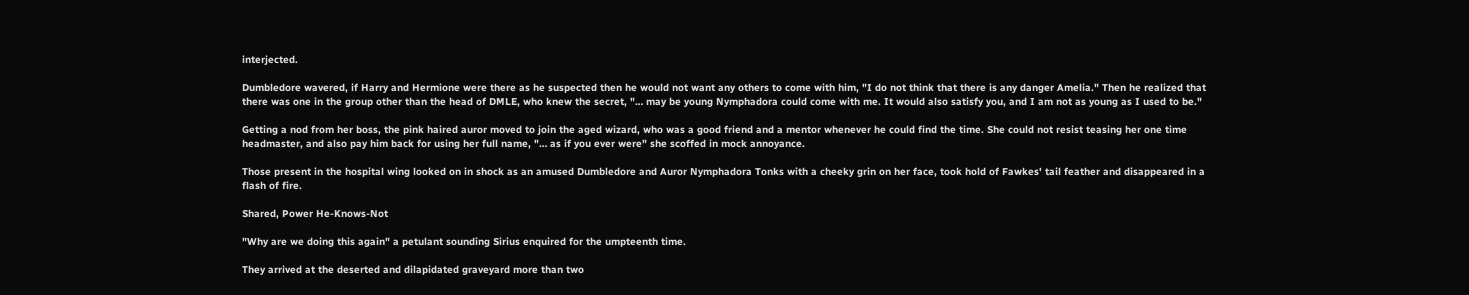interjected.

Dumbledore wavered, if Harry and Hermione were there as he suspected then he would not want any others to come with him, "I do not think that there is any danger Amelia." Then he realized that there was one in the group other than the head of DMLE, who knew the secret, "… may be young Nymphadora could come with me. It would also satisfy you, and I am not as young as I used to be."

Getting a nod from her boss, the pink haired auror moved to join the aged wizard, who was a good friend and a mentor whenever he could find the time. She could not resist teasing her one time headmaster, and also pay him back for using her full name, "… as if you ever were" she scoffed in mock annoyance.

Those present in the hospital wing looked on in shock as an amused Dumbledore and Auror Nymphadora Tonks with a cheeky grin on her face, took hold of Fawkes' tail feather and disappeared in a flash of fire.

Shared, Power He-Knows-Not

"Why are we doing this again" a petulant sounding Sirius enquired for the umpteenth time.

They arrived at the deserted and dilapidated graveyard more than two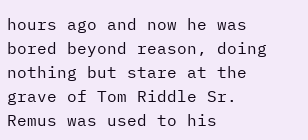hours ago and now he was bored beyond reason, doing nothing but stare at the grave of Tom Riddle Sr. Remus was used to his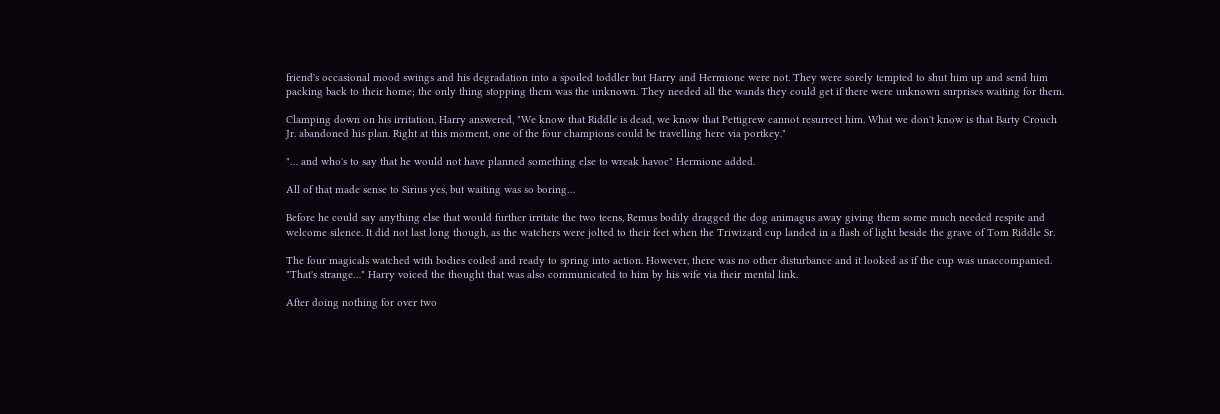friend's occasional mood swings and his degradation into a spoiled toddler but Harry and Hermione were not. They were sorely tempted to shut him up and send him packing back to their home; the only thing stopping them was the unknown. They needed all the wands they could get if there were unknown surprises waiting for them.

Clamping down on his irritation, Harry answered, "We know that Riddle is dead, we know that Pettigrew cannot resurrect him. What we don't know is that Barty Crouch Jr. abandoned his plan. Right at this moment, one of the four champions could be travelling here via portkey."

"… and who's to say that he would not have planned something else to wreak havoc" Hermione added.

All of that made sense to Sirius yes, but waiting was so boring…

Before he could say anything else that would further irritate the two teens, Remus bodily dragged the dog animagus away giving them some much needed respite and welcome silence. It did not last long though, as the watchers were jolted to their feet when the Triwizard cup landed in a flash of light beside the grave of Tom Riddle Sr.

The four magicals watched with bodies coiled and ready to spring into action. However, there was no other disturbance and it looked as if the cup was unaccompanied. "That's strange…" Harry voiced the thought that was also communicated to him by his wife via their mental link.

After doing nothing for over two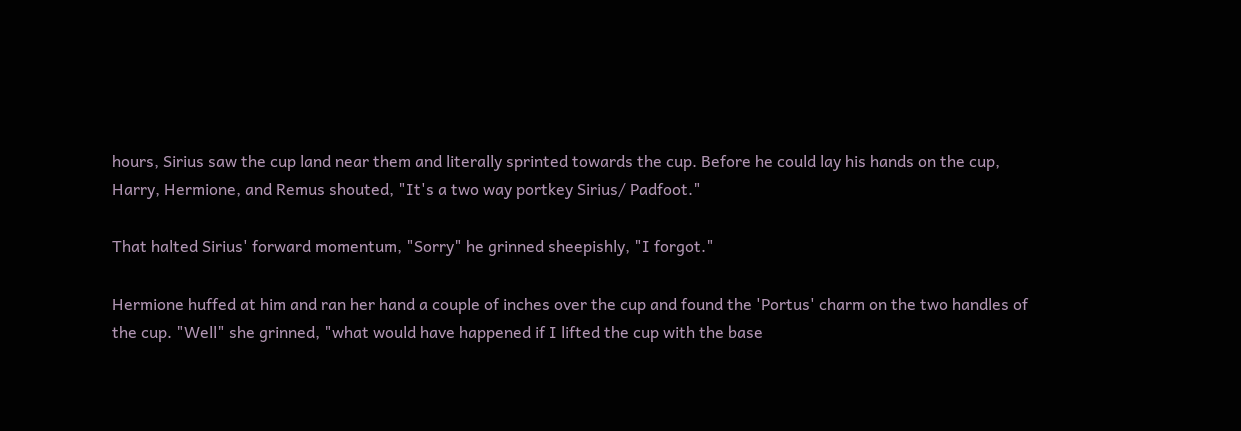hours, Sirius saw the cup land near them and literally sprinted towards the cup. Before he could lay his hands on the cup, Harry, Hermione, and Remus shouted, "It's a two way portkey Sirius/ Padfoot."

That halted Sirius' forward momentum, "Sorry" he grinned sheepishly, "I forgot."

Hermione huffed at him and ran her hand a couple of inches over the cup and found the 'Portus' charm on the two handles of the cup. "Well" she grinned, "what would have happened if I lifted the cup with the base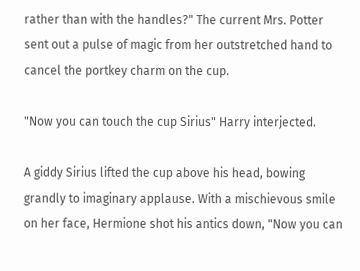rather than with the handles?" The current Mrs. Potter sent out a pulse of magic from her outstretched hand to cancel the portkey charm on the cup.

"Now you can touch the cup Sirius" Harry interjected.

A giddy Sirius lifted the cup above his head, bowing grandly to imaginary applause. With a mischievous smile on her face, Hermione shot his antics down, "Now you can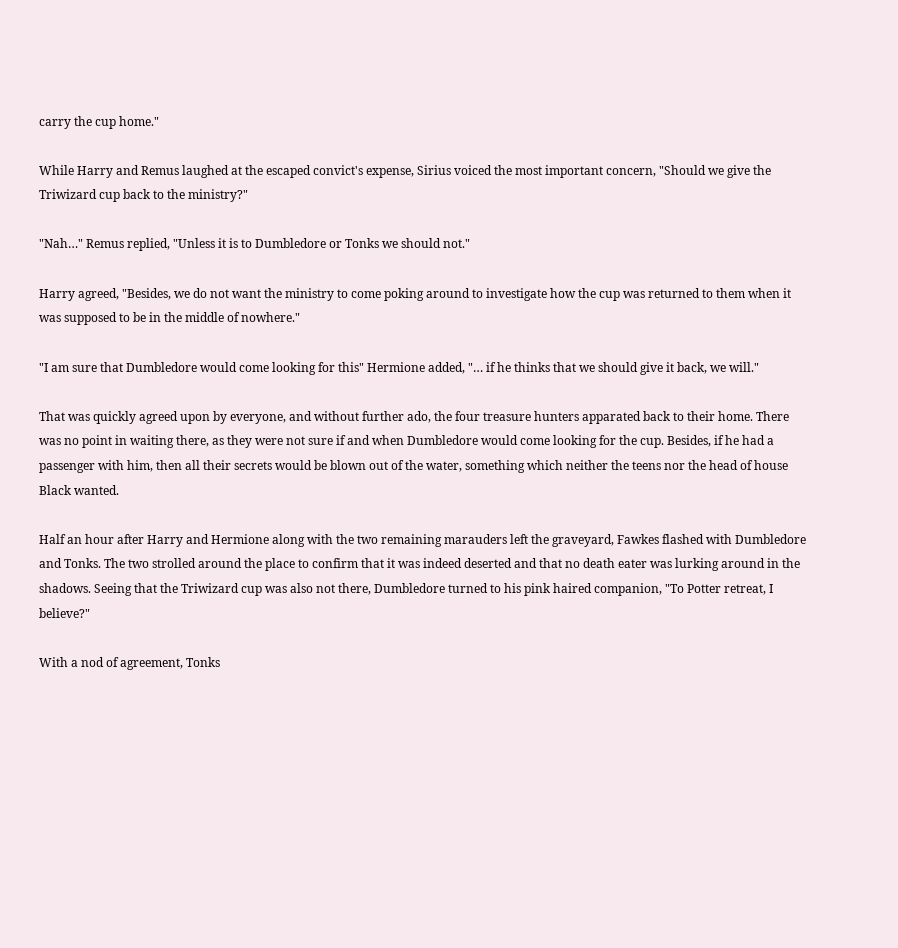carry the cup home."

While Harry and Remus laughed at the escaped convict's expense, Sirius voiced the most important concern, "Should we give the Triwizard cup back to the ministry?"

"Nah…" Remus replied, "Unless it is to Dumbledore or Tonks we should not."

Harry agreed, "Besides, we do not want the ministry to come poking around to investigate how the cup was returned to them when it was supposed to be in the middle of nowhere."

"I am sure that Dumbledore would come looking for this" Hermione added, "… if he thinks that we should give it back, we will."

That was quickly agreed upon by everyone, and without further ado, the four treasure hunters apparated back to their home. There was no point in waiting there, as they were not sure if and when Dumbledore would come looking for the cup. Besides, if he had a passenger with him, then all their secrets would be blown out of the water, something which neither the teens nor the head of house Black wanted.

Half an hour after Harry and Hermione along with the two remaining marauders left the graveyard, Fawkes flashed with Dumbledore and Tonks. The two strolled around the place to confirm that it was indeed deserted and that no death eater was lurking around in the shadows. Seeing that the Triwizard cup was also not there, Dumbledore turned to his pink haired companion, "To Potter retreat, I believe?"

With a nod of agreement, Tonks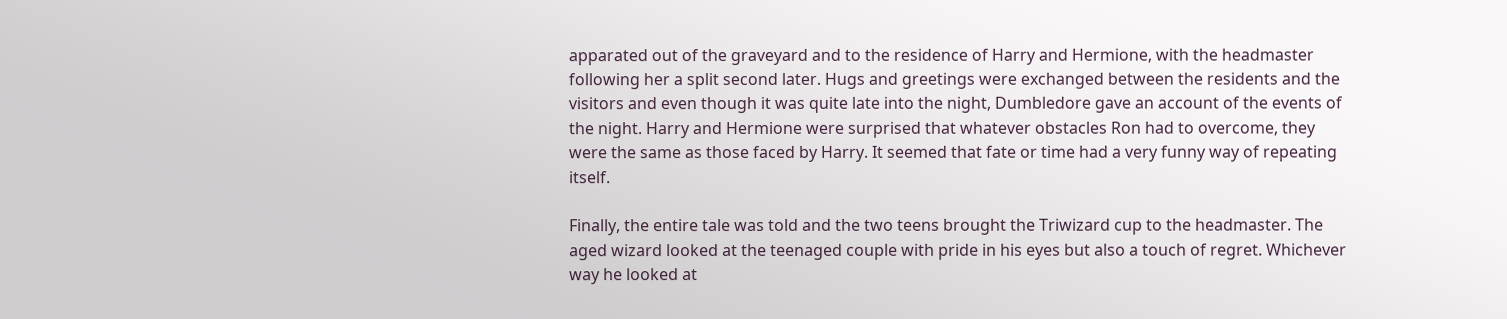apparated out of the graveyard and to the residence of Harry and Hermione, with the headmaster following her a split second later. Hugs and greetings were exchanged between the residents and the visitors and even though it was quite late into the night, Dumbledore gave an account of the events of the night. Harry and Hermione were surprised that whatever obstacles Ron had to overcome, they were the same as those faced by Harry. It seemed that fate or time had a very funny way of repeating itself.

Finally, the entire tale was told and the two teens brought the Triwizard cup to the headmaster. The aged wizard looked at the teenaged couple with pride in his eyes but also a touch of regret. Whichever way he looked at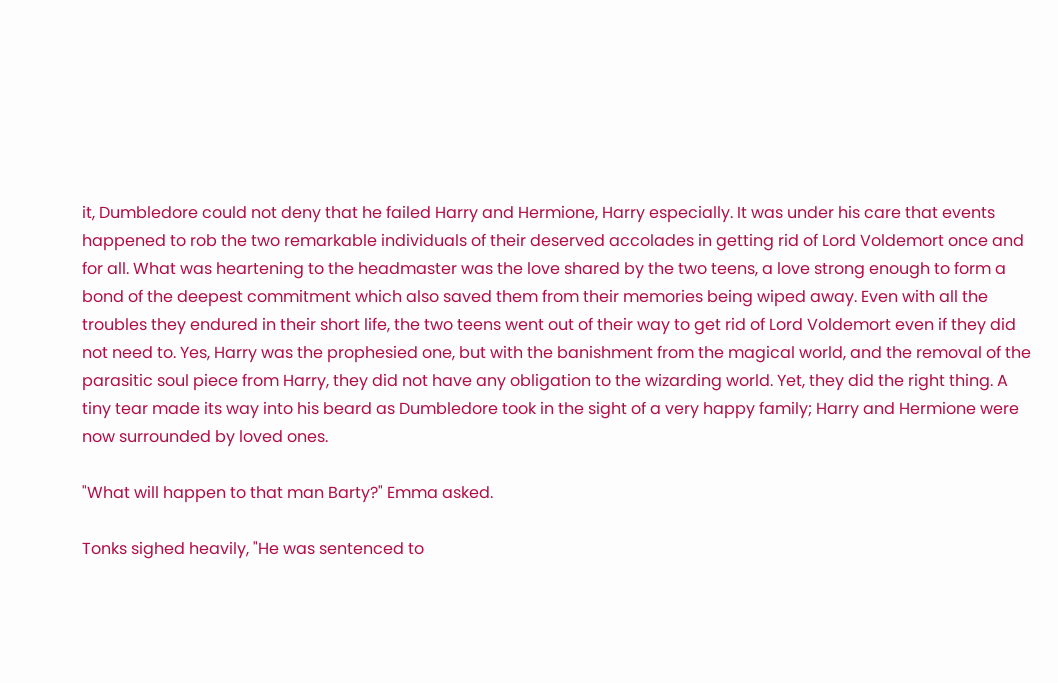it, Dumbledore could not deny that he failed Harry and Hermione, Harry especially. It was under his care that events happened to rob the two remarkable individuals of their deserved accolades in getting rid of Lord Voldemort once and for all. What was heartening to the headmaster was the love shared by the two teens, a love strong enough to form a bond of the deepest commitment which also saved them from their memories being wiped away. Even with all the troubles they endured in their short life, the two teens went out of their way to get rid of Lord Voldemort even if they did not need to. Yes, Harry was the prophesied one, but with the banishment from the magical world, and the removal of the parasitic soul piece from Harry, they did not have any obligation to the wizarding world. Yet, they did the right thing. A tiny tear made its way into his beard as Dumbledore took in the sight of a very happy family; Harry and Hermione were now surrounded by loved ones.

"What will happen to that man Barty?" Emma asked.

Tonks sighed heavily, "He was sentenced to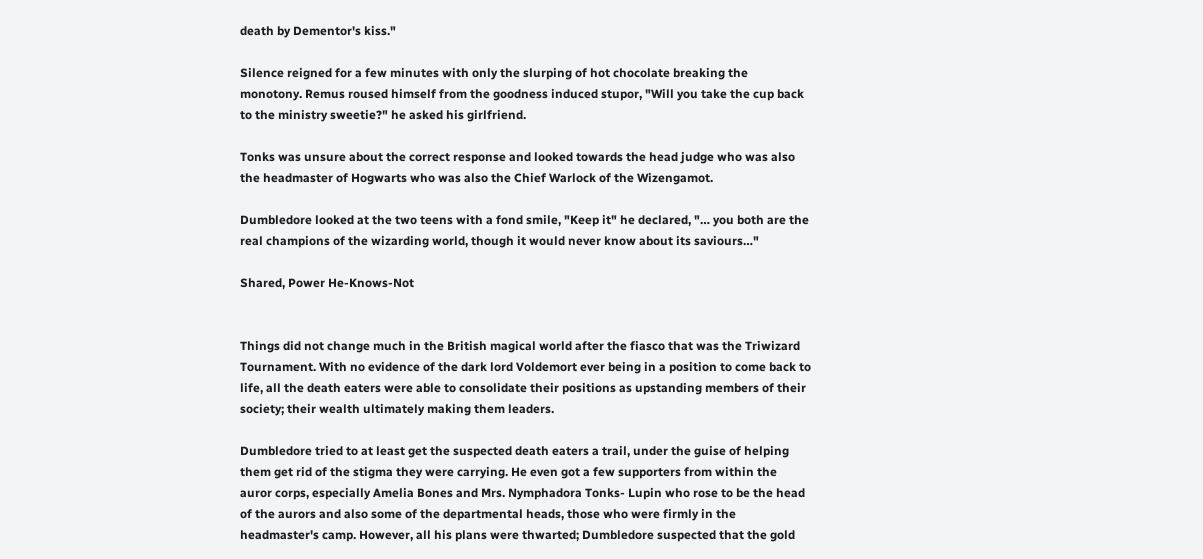death by Dementor's kiss."

Silence reigned for a few minutes with only the slurping of hot chocolate breaking the monotony. Remus roused himself from the goodness induced stupor, "Will you take the cup back to the ministry sweetie?" he asked his girlfriend.

Tonks was unsure about the correct response and looked towards the head judge who was also the headmaster of Hogwarts who was also the Chief Warlock of the Wizengamot.

Dumbledore looked at the two teens with a fond smile, "Keep it" he declared, "… you both are the real champions of the wizarding world, though it would never know about its saviours…"

Shared, Power He-Knows-Not


Things did not change much in the British magical world after the fiasco that was the Triwizard Tournament. With no evidence of the dark lord Voldemort ever being in a position to come back to life, all the death eaters were able to consolidate their positions as upstanding members of their society; their wealth ultimately making them leaders.

Dumbledore tried to at least get the suspected death eaters a trail, under the guise of helping them get rid of the stigma they were carrying. He even got a few supporters from within the auror corps, especially Amelia Bones and Mrs. Nymphadora Tonks- Lupin who rose to be the head of the aurors and also some of the departmental heads, those who were firmly in the headmaster's camp. However, all his plans were thwarted; Dumbledore suspected that the gold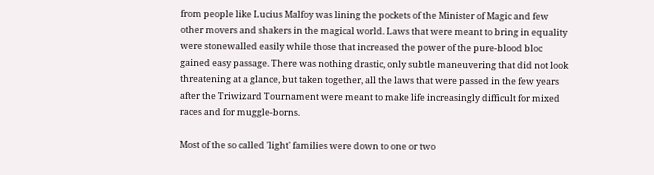from people like Lucius Malfoy was lining the pockets of the Minister of Magic and few other movers and shakers in the magical world. Laws that were meant to bring in equality were stonewalled easily while those that increased the power of the pure-blood bloc gained easy passage. There was nothing drastic, only subtle maneuvering that did not look threatening at a glance, but taken together, all the laws that were passed in the few years after the Triwizard Tournament were meant to make life increasingly difficult for mixed races and for muggle-borns.

Most of the so called 'light' families were down to one or two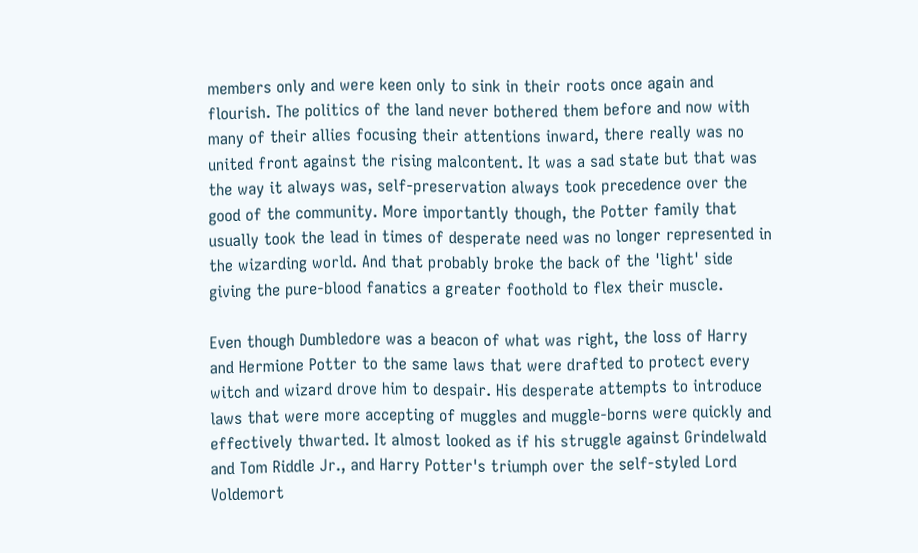members only and were keen only to sink in their roots once again and flourish. The politics of the land never bothered them before and now with many of their allies focusing their attentions inward, there really was no united front against the rising malcontent. It was a sad state but that was the way it always was, self-preservation always took precedence over the good of the community. More importantly though, the Potter family that usually took the lead in times of desperate need was no longer represented in the wizarding world. And that probably broke the back of the 'light' side giving the pure-blood fanatics a greater foothold to flex their muscle.

Even though Dumbledore was a beacon of what was right, the loss of Harry and Hermione Potter to the same laws that were drafted to protect every witch and wizard drove him to despair. His desperate attempts to introduce laws that were more accepting of muggles and muggle-borns were quickly and effectively thwarted. It almost looked as if his struggle against Grindelwald and Tom Riddle Jr., and Harry Potter's triumph over the self-styled Lord Voldemort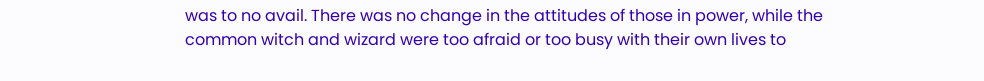was to no avail. There was no change in the attitudes of those in power, while the common witch and wizard were too afraid or too busy with their own lives to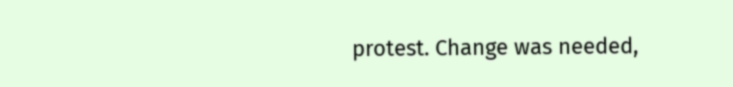protest. Change was needed,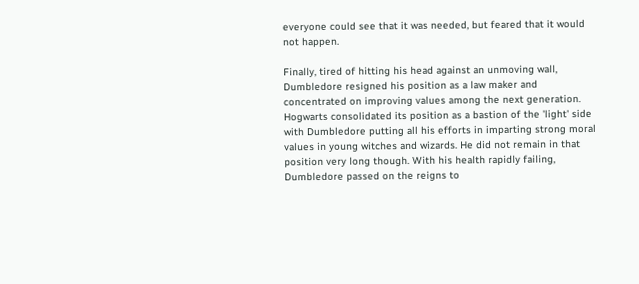everyone could see that it was needed, but feared that it would not happen.

Finally, tired of hitting his head against an unmoving wall, Dumbledore resigned his position as a law maker and concentrated on improving values among the next generation. Hogwarts consolidated its position as a bastion of the 'light' side with Dumbledore putting all his efforts in imparting strong moral values in young witches and wizards. He did not remain in that position very long though. With his health rapidly failing, Dumbledore passed on the reigns to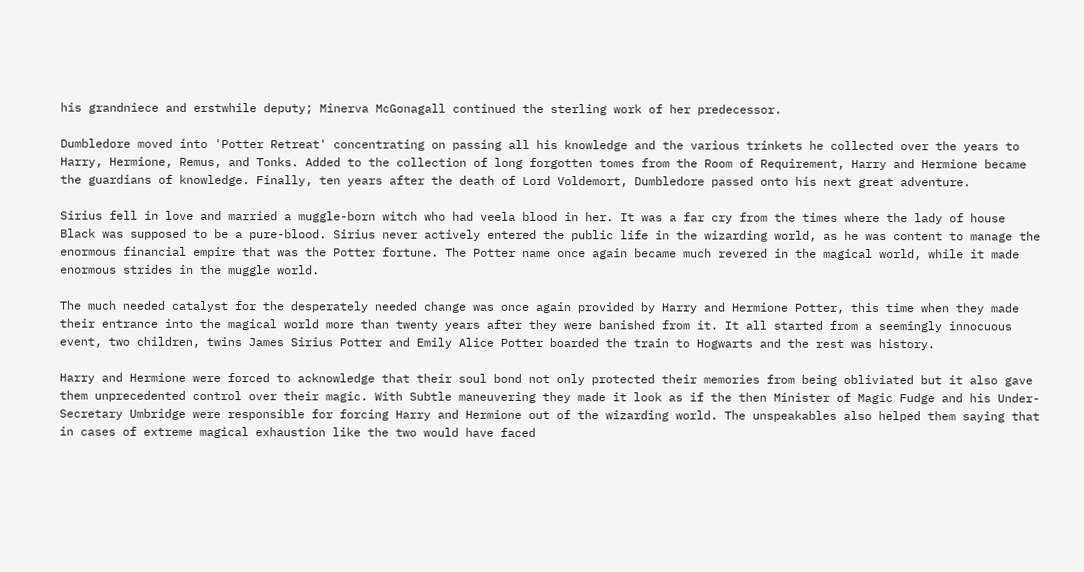his grandniece and erstwhile deputy; Minerva McGonagall continued the sterling work of her predecessor.

Dumbledore moved into 'Potter Retreat' concentrating on passing all his knowledge and the various trinkets he collected over the years to Harry, Hermione, Remus, and Tonks. Added to the collection of long forgotten tomes from the Room of Requirement, Harry and Hermione became the guardians of knowledge. Finally, ten years after the death of Lord Voldemort, Dumbledore passed onto his next great adventure.

Sirius fell in love and married a muggle-born witch who had veela blood in her. It was a far cry from the times where the lady of house Black was supposed to be a pure-blood. Sirius never actively entered the public life in the wizarding world, as he was content to manage the enormous financial empire that was the Potter fortune. The Potter name once again became much revered in the magical world, while it made enormous strides in the muggle world.

The much needed catalyst for the desperately needed change was once again provided by Harry and Hermione Potter, this time when they made their entrance into the magical world more than twenty years after they were banished from it. It all started from a seemingly innocuous event, two children, twins James Sirius Potter and Emily Alice Potter boarded the train to Hogwarts and the rest was history.

Harry and Hermione were forced to acknowledge that their soul bond not only protected their memories from being obliviated but it also gave them unprecedented control over their magic. With Subtle maneuvering they made it look as if the then Minister of Magic Fudge and his Under-Secretary Umbridge were responsible for forcing Harry and Hermione out of the wizarding world. The unspeakables also helped them saying that in cases of extreme magical exhaustion like the two would have faced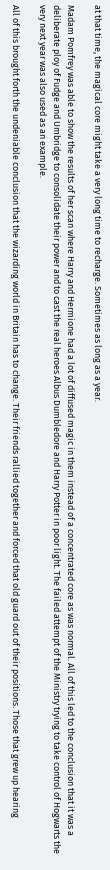at that time, the magical core might take a very long time to recharge. Sometimes as long as a year.

Madam Pomfrey was able to show the results of her scan where Harry and Hermione had a lot of diffused magic in them instead of a concentrated core as was normal. All of this led to the conclusion that it was a deliberate ploy of Fudge and Umbridge to consolidate their power and to cast the real heroes Albus Dumbledore and Harry Potter in poor light. The failed attempt of the Ministry trying to take control of Hogwarts the very next year was also used as an example.

All of this brought forth the undeniable conclusion that the wizarding world in Britain has to change. Their friends rallied together and forced that old guard out of their positions. Those that grew up hearing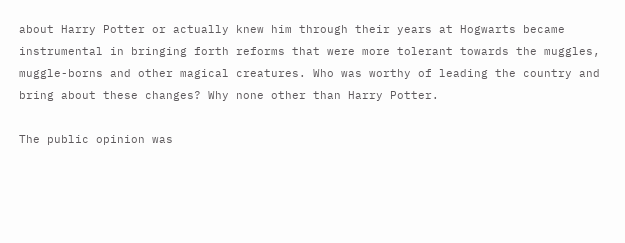about Harry Potter or actually knew him through their years at Hogwarts became instrumental in bringing forth reforms that were more tolerant towards the muggles, muggle-borns and other magical creatures. Who was worthy of leading the country and bring about these changes? Why none other than Harry Potter.

The public opinion was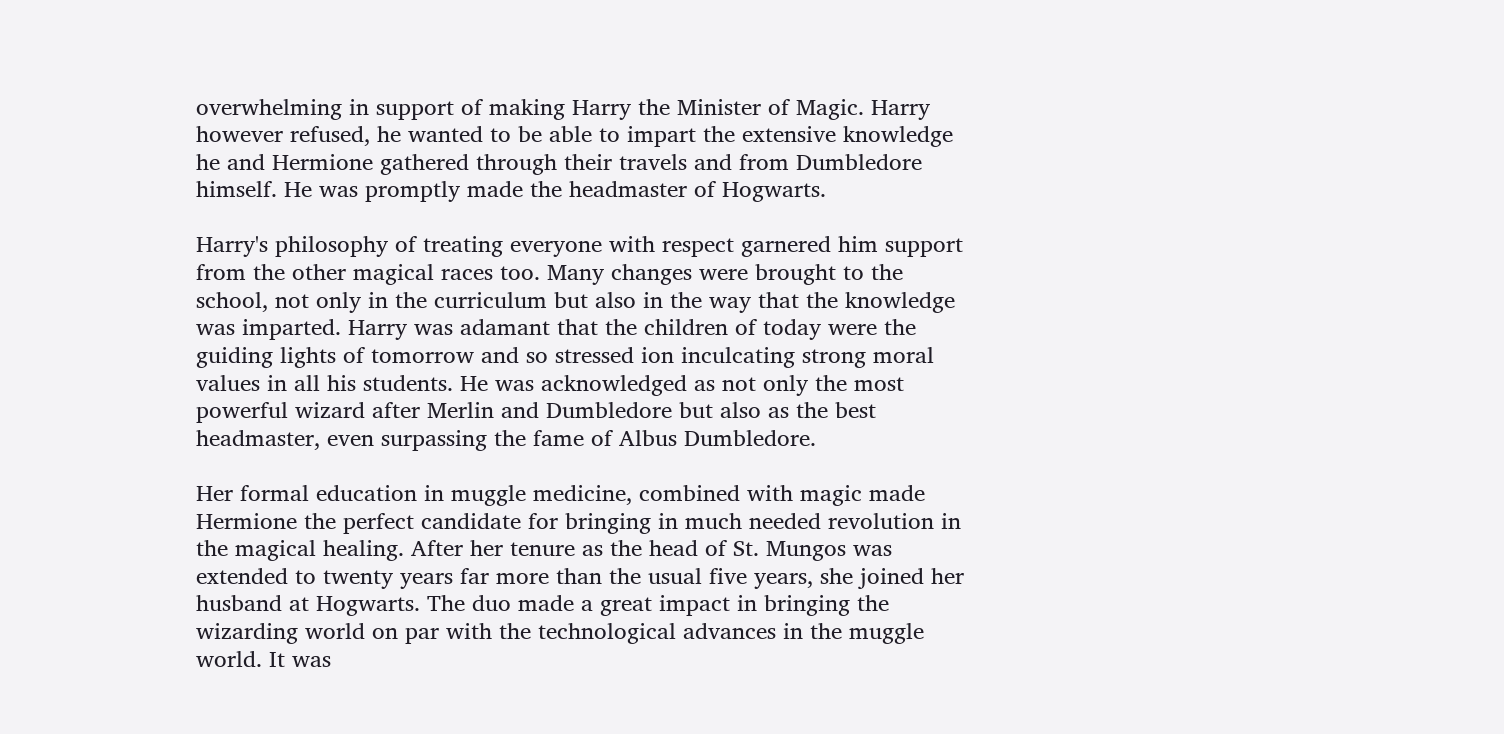overwhelming in support of making Harry the Minister of Magic. Harry however refused, he wanted to be able to impart the extensive knowledge he and Hermione gathered through their travels and from Dumbledore himself. He was promptly made the headmaster of Hogwarts.

Harry's philosophy of treating everyone with respect garnered him support from the other magical races too. Many changes were brought to the school, not only in the curriculum but also in the way that the knowledge was imparted. Harry was adamant that the children of today were the guiding lights of tomorrow and so stressed ion inculcating strong moral values in all his students. He was acknowledged as not only the most powerful wizard after Merlin and Dumbledore but also as the best headmaster, even surpassing the fame of Albus Dumbledore.

Her formal education in muggle medicine, combined with magic made Hermione the perfect candidate for bringing in much needed revolution in the magical healing. After her tenure as the head of St. Mungos was extended to twenty years far more than the usual five years, she joined her husband at Hogwarts. The duo made a great impact in bringing the wizarding world on par with the technological advances in the muggle world. It was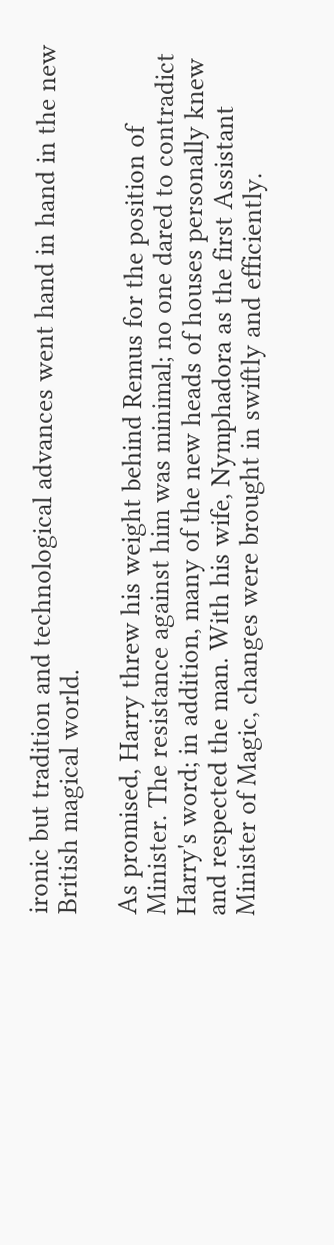ironic but tradition and technological advances went hand in hand in the new British magical world.

As promised, Harry threw his weight behind Remus for the position of Minister. The resistance against him was minimal; no one dared to contradict Harry's word; in addition, many of the new heads of houses personally knew and respected the man. With his wife, Nymphadora as the first Assistant Minister of Magic, changes were brought in swiftly and efficiently.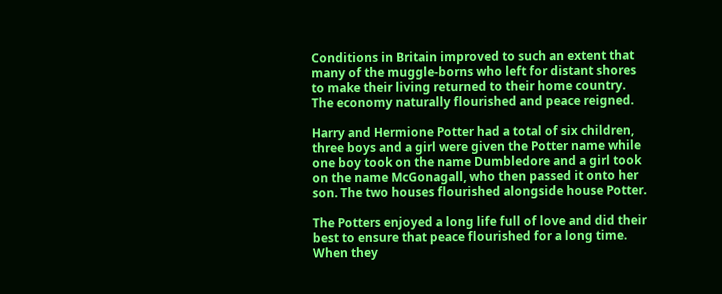Conditions in Britain improved to such an extent that many of the muggle-borns who left for distant shores to make their living returned to their home country. The economy naturally flourished and peace reigned.

Harry and Hermione Potter had a total of six children, three boys and a girl were given the Potter name while one boy took on the name Dumbledore and a girl took on the name McGonagall, who then passed it onto her son. The two houses flourished alongside house Potter.

The Potters enjoyed a long life full of love and did their best to ensure that peace flourished for a long time. When they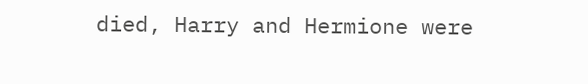died, Harry and Hermione were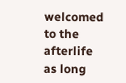welcomed to the afterlife as long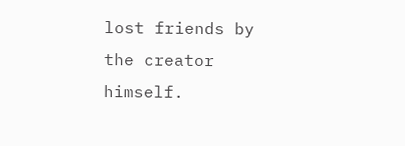lost friends by the creator himself.